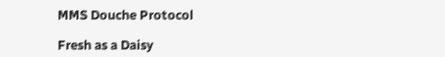MMS Douche Protocol

Fresh as a Daisy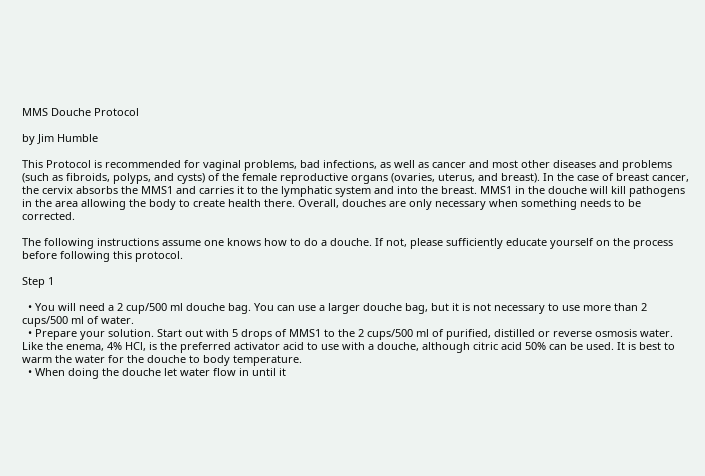MMS Douche Protocol

by Jim Humble

This Protocol is recommended for vaginal problems, bad infections, as well as cancer and most other diseases and problems (such as fibroids, polyps, and cysts) of the female reproductive organs (ovaries, uterus, and breast). In the case of breast cancer, the cervix absorbs the MMS1 and carries it to the lymphatic system and into the breast. MMS1 in the douche will kill pathogens in the area allowing the body to create health there. Overall, douches are only necessary when something needs to be corrected.

The following instructions assume one knows how to do a douche. If not, please sufficiently educate yourself on the process before following this protocol.

Step 1

  • You will need a 2 cup/500 ml douche bag. You can use a larger douche bag, but it is not necessary to use more than 2 cups/500 ml of water.
  • Prepare your solution. Start out with 5 drops of MMS1 to the 2 cups/500 ml of purified, distilled or reverse osmosis water. Like the enema, 4% HCl, is the preferred activator acid to use with a douche, although citric acid 50% can be used. It is best to warm the water for the douche to body temperature.
  • When doing the douche let water flow in until it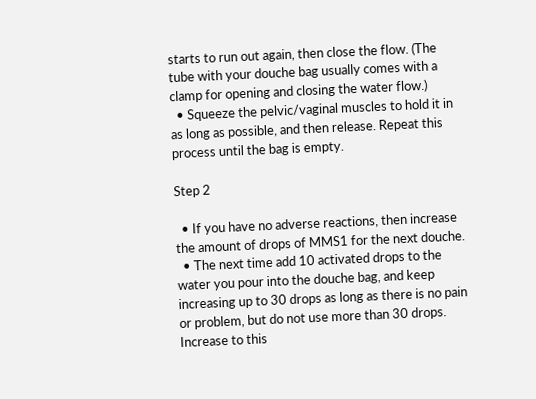starts to run out again, then close the flow. (The tube with your douche bag usually comes with a clamp for opening and closing the water flow.)
  • Squeeze the pelvic/vaginal muscles to hold it in as long as possible, and then release. Repeat this process until the bag is empty.

Step 2

  • If you have no adverse reactions, then increase the amount of drops of MMS1 for the next douche.
  • The next time add 10 activated drops to the water you pour into the douche bag, and keep increasing up to 30 drops as long as there is no pain or problem, but do not use more than 30 drops. Increase to this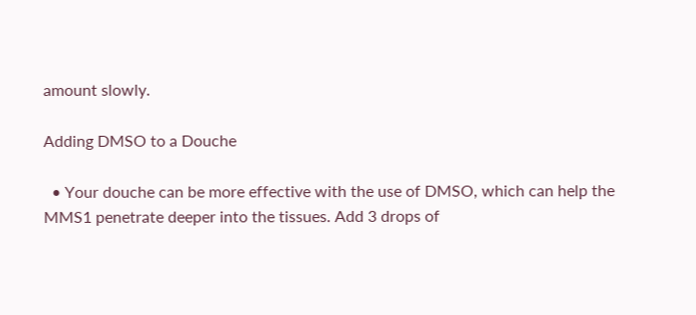amount slowly.

Adding DMSO to a Douche

  • Your douche can be more effective with the use of DMSO, which can help the MMS1 penetrate deeper into the tissues. Add 3 drops of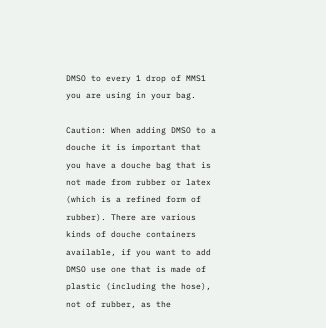DMSO to every 1 drop of MMS1 you are using in your bag.

Caution: When adding DMSO to a douche it is important that you have a douche bag that is not made from rubber or latex (which is a refined form of rubber). There are various kinds of douche containers available, if you want to add DMSO use one that is made of plastic (including the hose), not of rubber, as the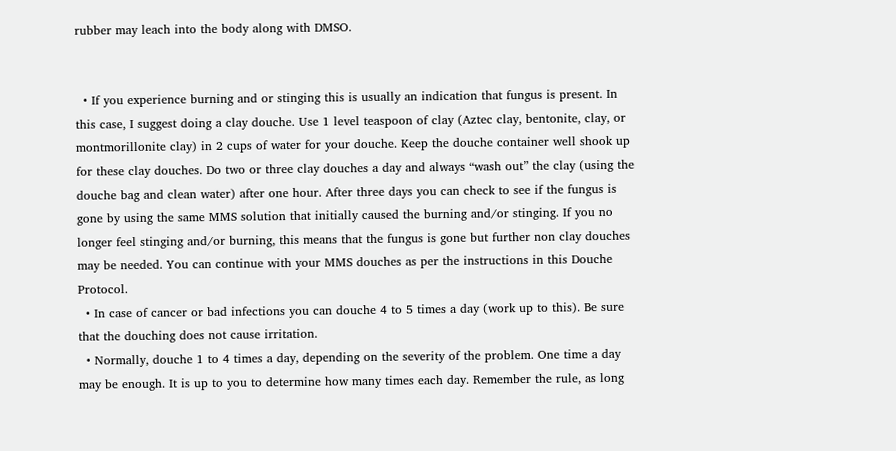rubber may leach into the body along with DMSO.


  • If you experience burning and or stinging this is usually an indication that fungus is present. In this case, I suggest doing a clay douche. Use 1 level teaspoon of clay (Aztec clay, bentonite, clay, or montmorillonite clay) in 2 cups of water for your douche. Keep the douche container well shook up for these clay douches. Do two or three clay douches a day and always “wash out” the clay (using the douche bag and clean water) after one hour. After three days you can check to see if the fungus is gone by using the same MMS solution that initially caused the burning and/or stinging. If you no longer feel stinging and/or burning, this means that the fungus is gone but further non clay douches may be needed. You can continue with your MMS douches as per the instructions in this Douche Protocol.
  • In case of cancer or bad infections you can douche 4 to 5 times a day (work up to this). Be sure that the douching does not cause irritation.
  • Normally, douche 1 to 4 times a day, depending on the severity of the problem. One time a day may be enough. It is up to you to determine how many times each day. Remember the rule, as long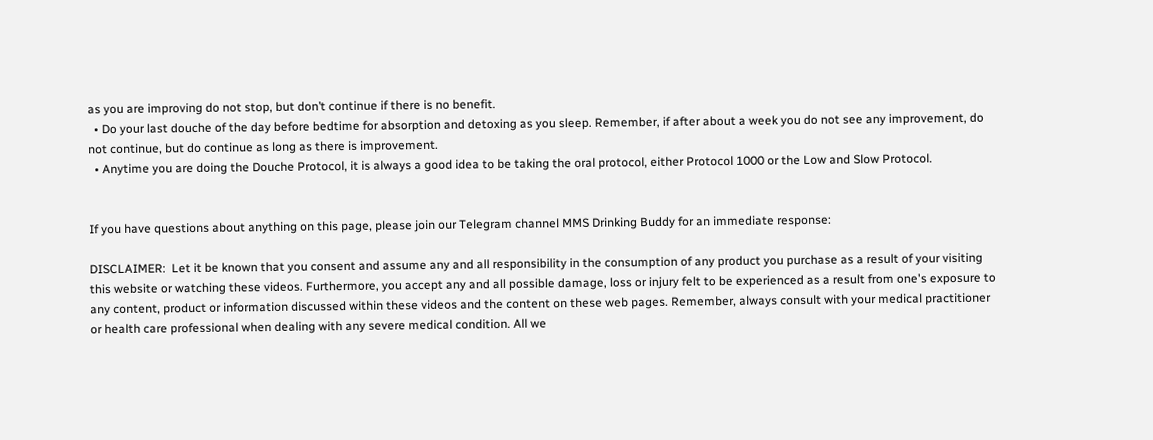as you are improving do not stop, but don’t continue if there is no benefit.
  • Do your last douche of the day before bedtime for absorption and detoxing as you sleep. Remember, if after about a week you do not see any improvement, do not continue, but do continue as long as there is improvement.
  • Anytime you are doing the Douche Protocol, it is always a good idea to be taking the oral protocol, either Protocol 1000 or the Low and Slow Protocol.


If you have questions about anything on this page, please join our Telegram channel MMS Drinking Buddy for an immediate response:

DISCLAIMER:  Let it be known that you consent and assume any and all responsibility in the consumption of any product you purchase as a result of your visiting this website or watching these videos. Furthermore, you accept any and all possible damage, loss or injury felt to be experienced as a result from one's exposure to any content, product or information discussed within these videos and the content on these web pages. Remember, always consult with your medical practitioner or health care professional when dealing with any severe medical condition. All we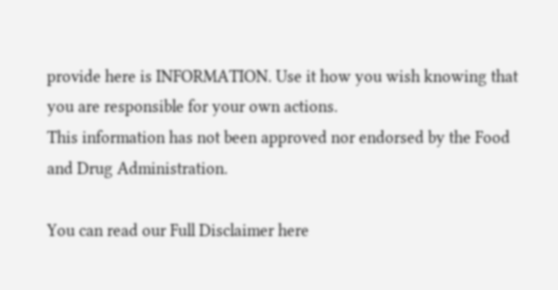provide here is INFORMATION. Use it how you wish knowing that you are responsible for your own actions.
This information has not been approved nor endorsed by the Food and Drug Administration.

You can read our Full Disclaimer here